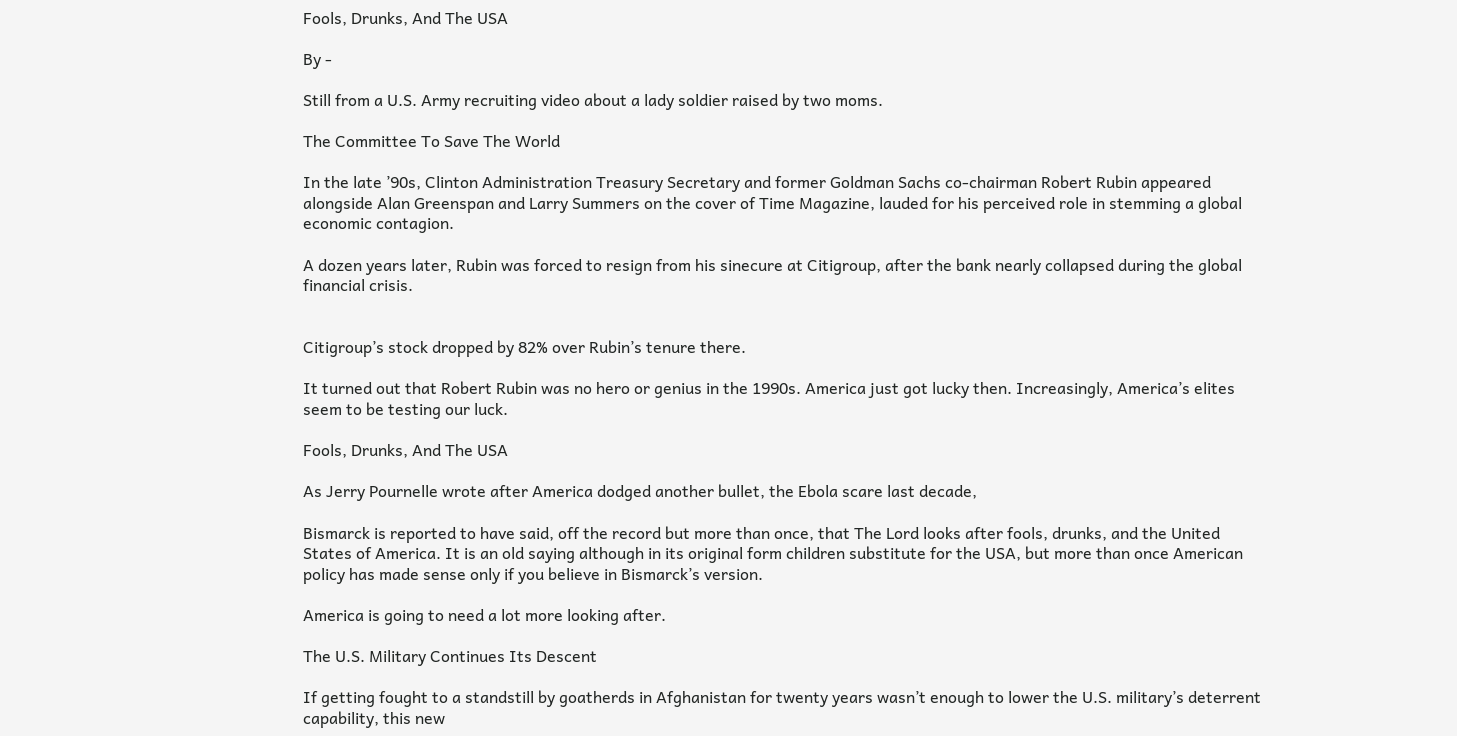Fools, Drunks, And The USA

By -

Still from a U.S. Army recruiting video about a lady soldier raised by two moms.

The Committee To Save The World

In the late ’90s, Clinton Administration Treasury Secretary and former Goldman Sachs co-chairman Robert Rubin appeared alongside Alan Greenspan and Larry Summers on the cover of Time Magazine, lauded for his perceived role in stemming a global economic contagion.

A dozen years later, Rubin was forced to resign from his sinecure at Citigroup, after the bank nearly collapsed during the global financial crisis.


Citigroup’s stock dropped by 82% over Rubin’s tenure there.

It turned out that Robert Rubin was no hero or genius in the 1990s. America just got lucky then. Increasingly, America’s elites seem to be testing our luck.

Fools, Drunks, And The USA

As Jerry Pournelle wrote after America dodged another bullet, the Ebola scare last decade,

Bismarck is reported to have said, off the record but more than once, that The Lord looks after fools, drunks, and the United States of America. It is an old saying although in its original form children substitute for the USA, but more than once American policy has made sense only if you believe in Bismarck’s version.

America is going to need a lot more looking after.

The U.S. Military Continues Its Descent

If getting fought to a standstill by goatherds in Afghanistan for twenty years wasn’t enough to lower the U.S. military’s deterrent capability, this new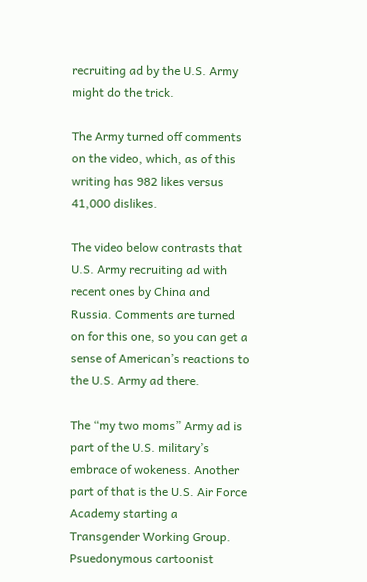recruiting ad by the U.S. Army might do the trick.

The Army turned off comments on the video, which, as of this writing has 982 likes versus 41,000 dislikes.

The video below contrasts that U.S. Army recruiting ad with recent ones by China and Russia. Comments are turned on for this one, so you can get a sense of American’s reactions to the U.S. Army ad there.

The “my two moms” Army ad is part of the U.S. military’s embrace of wokeness. Another part of that is the U.S. Air Force Academy starting a Transgender Working Group. Psuedonymous cartoonist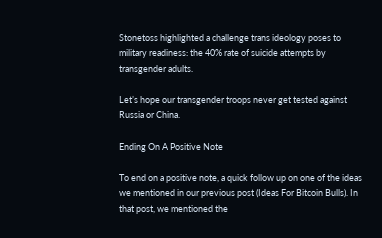Stonetoss highlighted a challenge trans ideology poses to military readiness: the 40% rate of suicide attempts by transgender adults.

Let’s hope our transgender troops never get tested against Russia or China.

Ending On A Positive Note

To end on a positive note, a quick follow up on one of the ideas we mentioned in our previous post (Ideas For Bitcoin Bulls). In that post, we mentioned the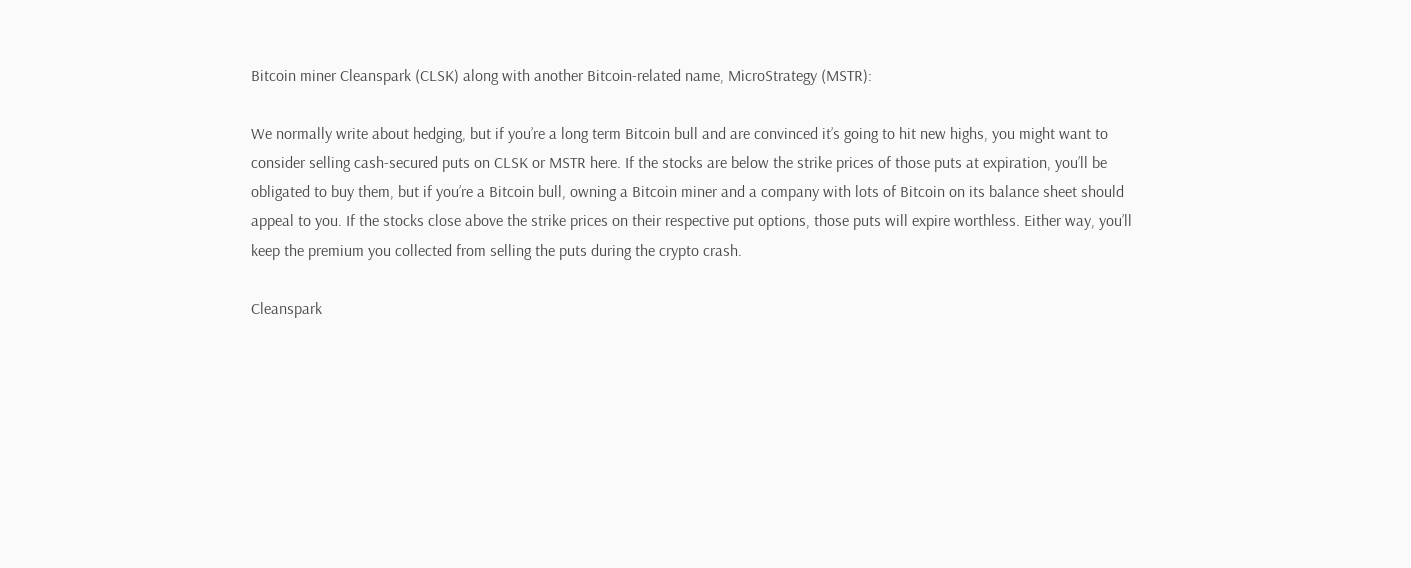Bitcoin miner Cleanspark (CLSK) along with another Bitcoin-related name, MicroStrategy (MSTR):

We normally write about hedging, but if you’re a long term Bitcoin bull and are convinced it’s going to hit new highs, you might want to consider selling cash-secured puts on CLSK or MSTR here. If the stocks are below the strike prices of those puts at expiration, you’ll be obligated to buy them, but if you’re a Bitcoin bull, owning a Bitcoin miner and a company with lots of Bitcoin on its balance sheet should appeal to you. If the stocks close above the strike prices on their respective put options, those puts will expire worthless. Either way, you’ll keep the premium you collected from selling the puts during the crypto crash.

Cleanspark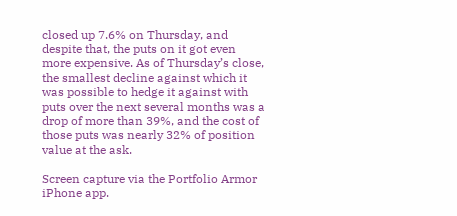closed up 7.6% on Thursday, and despite that, the puts on it got even more expensive. As of Thursday’s close, the smallest decline against which it was possible to hedge it against with puts over the next several months was a drop of more than 39%, and the cost of those puts was nearly 32% of position value at the ask.

Screen capture via the Portfolio Armor iPhone app.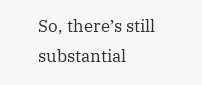So, there’s still substantial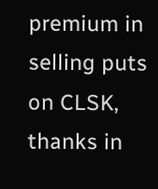premium in selling puts on CLSK, thanks in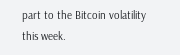part to the Bitcoin volatility this week.